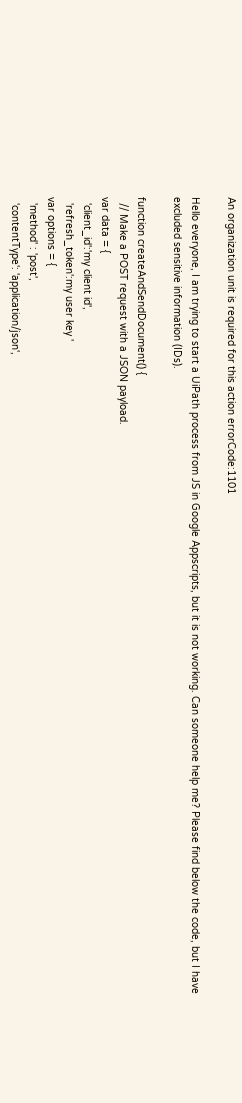An organization unit is required for this action errorCode:1101

Hello everyone, I am trying to start a UiPath process from JS in Google Appscripts, but it is not working. Can someone help me? Please find below the code, but I have excluded sensitive information (IDs).

function createAndSendDocument() {
  // Make a POST request with a JSON payload.
var data = {
  'client_id':'my client id',
  'refresh_token':my user key '
var options = {
  'method' : 'post',
  'contentType': 'application/json',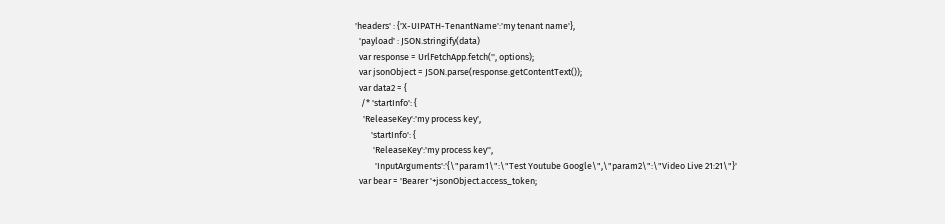'headers' : {'X-UIPATH-TenantName':'my tenant name'},
  'payload' : JSON.stringify(data)
  var response = UrlFetchApp.fetch('', options);
  var jsonObject = JSON.parse(response.getContentText());
  var data2 = {
   /* 'startInfo': {
    'ReleaseKey':'my process key',
        'startInfo': {
         'ReleaseKey':'my process key'',
          'InputArguments':'{\"param1\":\"Test Youtube Google\",\"param2\":\"Video Live 21:21\"}'
  var bear = 'Bearer '+jsonObject.access_token;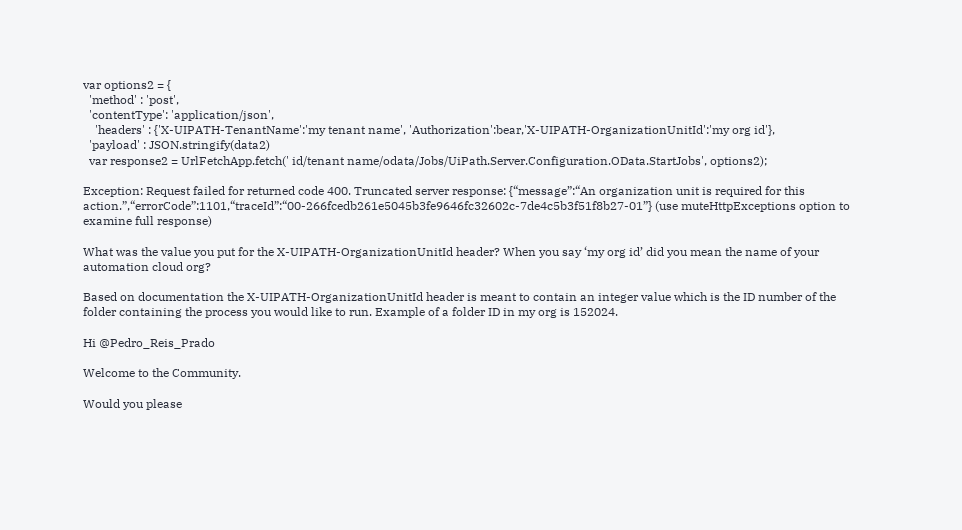var options2 = {
  'method' : 'post',
  'contentType': 'application/json',
    'headers' : {'X-UIPATH-TenantName':'my tenant name', 'Authorization':bear,'X-UIPATH-OrganizationUnitId':'my org id'},
  'payload' : JSON.stringify(data2)
  var response2 = UrlFetchApp.fetch(' id/tenant name/odata/Jobs/UiPath.Server.Configuration.OData.StartJobs', options2);

Exception: Request failed for returned code 400. Truncated server response: {“message”:“An organization unit is required for this action.”,“errorCode”:1101,“traceId”:“00-266fcedb261e5045b3fe9646fc32602c-7de4c5b3f51f8b27-01”} (use muteHttpExceptions option to examine full response)

What was the value you put for the X-UIPATH-OrganizationUnitId header? When you say ‘my org id’ did you mean the name of your automation cloud org?

Based on documentation the X-UIPATH-OrganizationUnitId header is meant to contain an integer value which is the ID number of the folder containing the process you would like to run. Example of a folder ID in my org is 152024.

Hi @Pedro_Reis_Prado

Welcome to the Community.

Would you please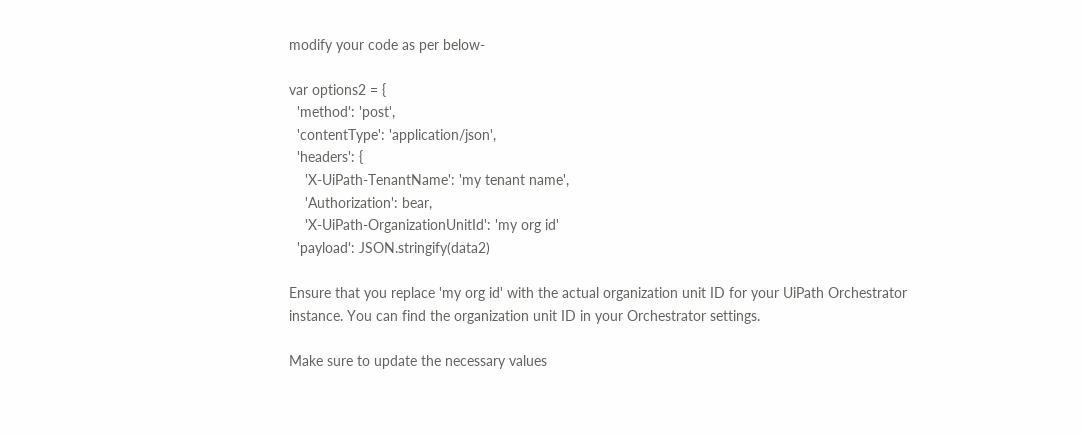modify your code as per below-

var options2 = {
  'method': 'post',
  'contentType': 'application/json',
  'headers': {
    'X-UiPath-TenantName': 'my tenant name',
    'Authorization': bear,
    'X-UiPath-OrganizationUnitId': 'my org id'
  'payload': JSON.stringify(data2)

Ensure that you replace 'my org id' with the actual organization unit ID for your UiPath Orchestrator instance. You can find the organization unit ID in your Orchestrator settings.

Make sure to update the necessary values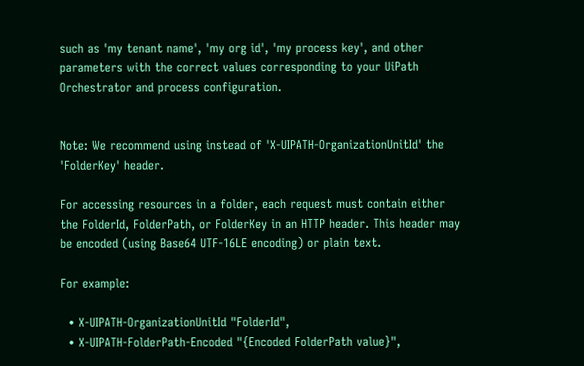such as 'my tenant name', 'my org id', 'my process key', and other parameters with the correct values corresponding to your UiPath Orchestrator and process configuration.


Note: We recommend using instead of 'X-UIPATH-OrganizationUnitId' the 'FolderKey' header.

For accessing resources in a folder, each request must contain either the FolderId, FolderPath, or FolderKey in an HTTP header. This header may be encoded (using Base64 UTF-16LE encoding) or plain text.

For example:

  • X-UIPATH-OrganizationUnitId "FolderId",
  • X-UIPATH-FolderPath-Encoded "{Encoded FolderPath value}",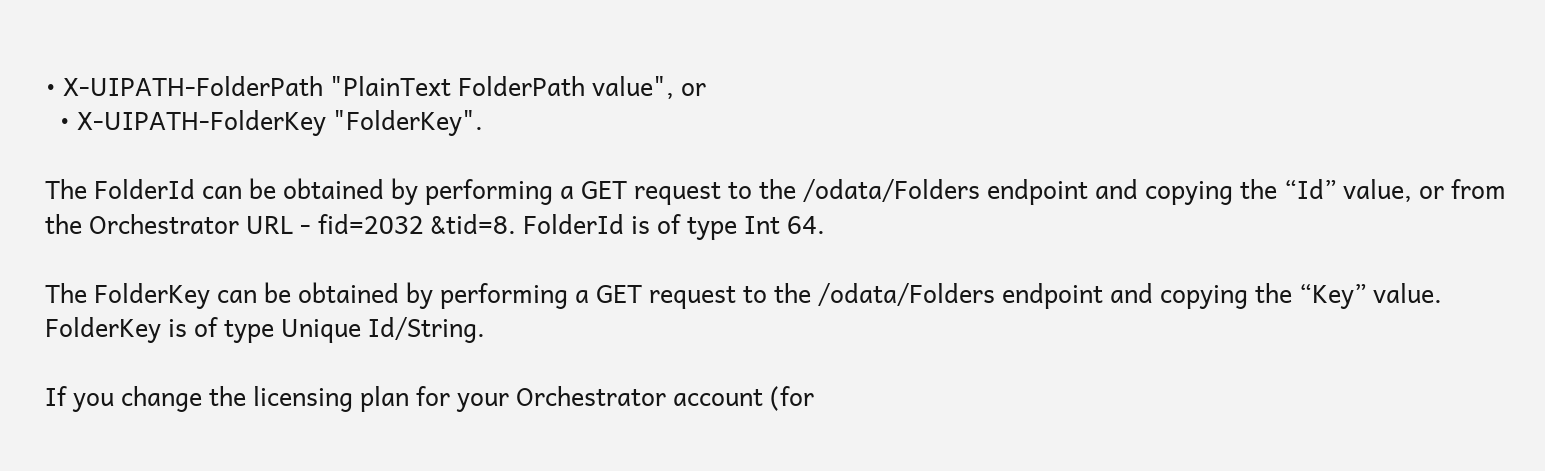• X-UIPATH-FolderPath "PlainText FolderPath value", or
  • X-UIPATH-FolderKey "FolderKey".

The FolderId can be obtained by performing a GET request to the /odata/Folders endpoint and copying the “Id” value, or from the Orchestrator URL - fid=2032 &tid=8. FolderId is of type Int 64.

The FolderKey can be obtained by performing a GET request to the /odata/Folders endpoint and copying the “Key” value. FolderKey is of type Unique Id/String.

If you change the licensing plan for your Orchestrator account (for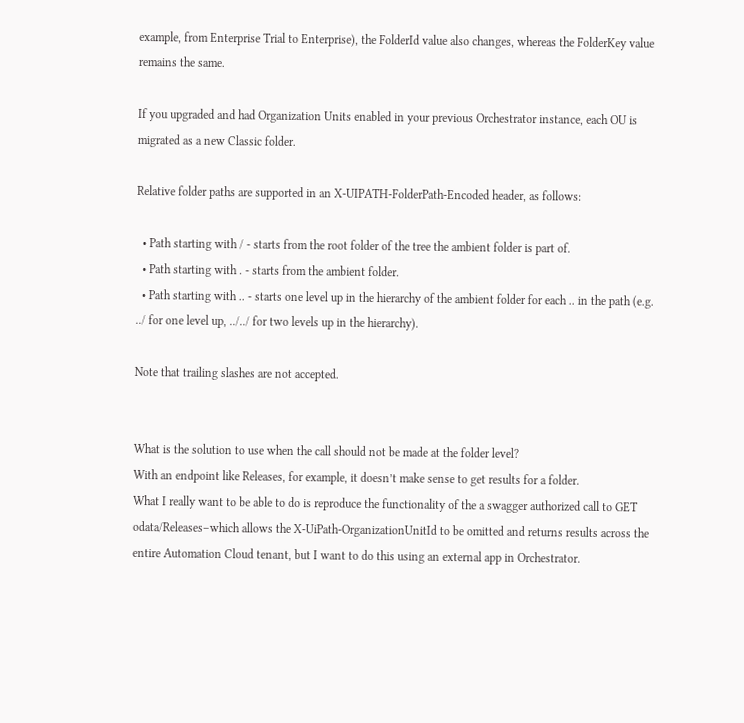example, from Enterprise Trial to Enterprise), the FolderId value also changes, whereas the FolderKey value remains the same.

If you upgraded and had Organization Units enabled in your previous Orchestrator instance, each OU is migrated as a new Classic folder.

Relative folder paths are supported in an X-UIPATH-FolderPath-Encoded header, as follows:

  • Path starting with / - starts from the root folder of the tree the ambient folder is part of.
  • Path starting with . - starts from the ambient folder.
  • Path starting with .. - starts one level up in the hierarchy of the ambient folder for each .. in the path (e.g. ../ for one level up, ../../ for two levels up in the hierarchy).

Note that trailing slashes are not accepted.


What is the solution to use when the call should not be made at the folder level?
With an endpoint like Releases, for example, it doesn’t make sense to get results for a folder.
What I really want to be able to do is reproduce the functionality of the a swagger authorized call to GET odata/Releases–which allows the X-UiPath-OrganizationUnitId to be omitted and returns results across the entire Automation Cloud tenant, but I want to do this using an external app in Orchestrator.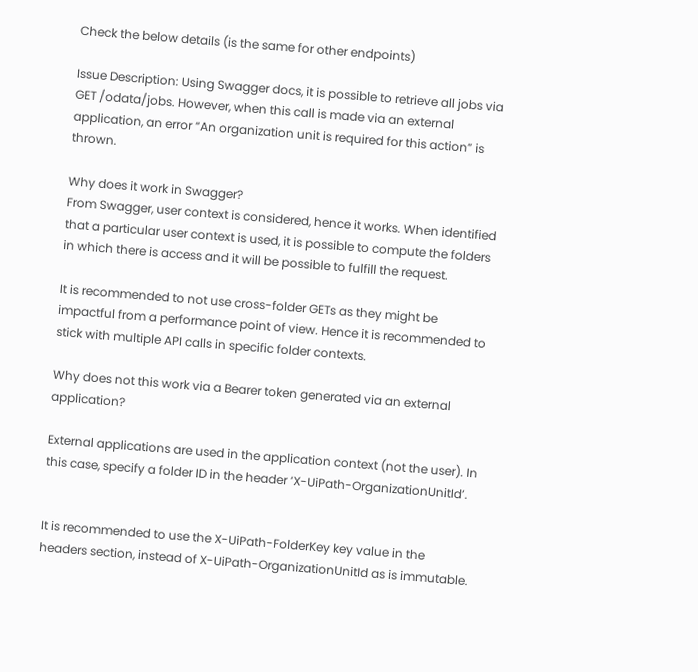Check the below details (is the same for other endpoints)

Issue Description: Using Swagger docs, it is possible to retrieve all jobs via GET /odata/jobs. However, when this call is made via an external application, an error “An organization unit is required for this action” is thrown.

Why does it work in Swagger?
From Swagger, user context is considered, hence it works. When identified that a particular user context is used, it is possible to compute the folders in which there is access and it will be possible to fulfill the request.

It is recommended to not use cross-folder GETs as they might be impactful from a performance point of view. Hence it is recommended to stick with multiple API calls in specific folder contexts.

Why does not this work via a Bearer token generated via an external application?

External applications are used in the application context (not the user). In this case, specify a folder ID in the header ‘X-UiPath-OrganizationUnitId’.


It is recommended to use the X-UiPath-FolderKey key value in the headers section, instead of X-UiPath-OrganizationUnitId as is immutable.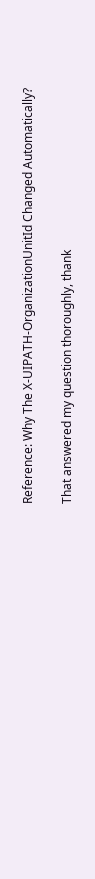Reference: Why The X-UIPATH-OrganizationUnitId Changed Automatically?

That answered my question thoroughly, thank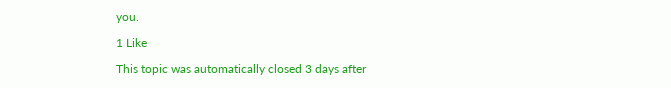you.

1 Like

This topic was automatically closed 3 days after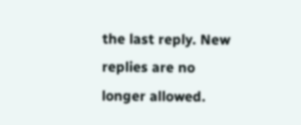the last reply. New replies are no longer allowed.